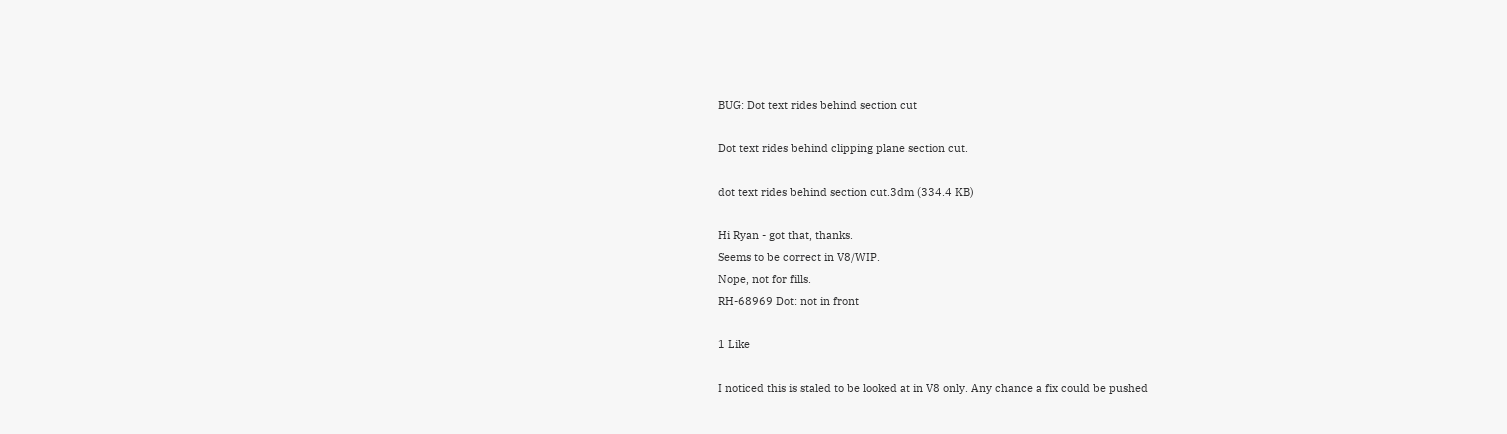BUG: Dot text rides behind section cut

Dot text rides behind clipping plane section cut.

dot text rides behind section cut.3dm (334.4 KB)

Hi Ryan - got that, thanks.
Seems to be correct in V8/WIP.
Nope, not for fills.
RH-68969 Dot: not in front

1 Like

I noticed this is staled to be looked at in V8 only. Any chance a fix could be pushed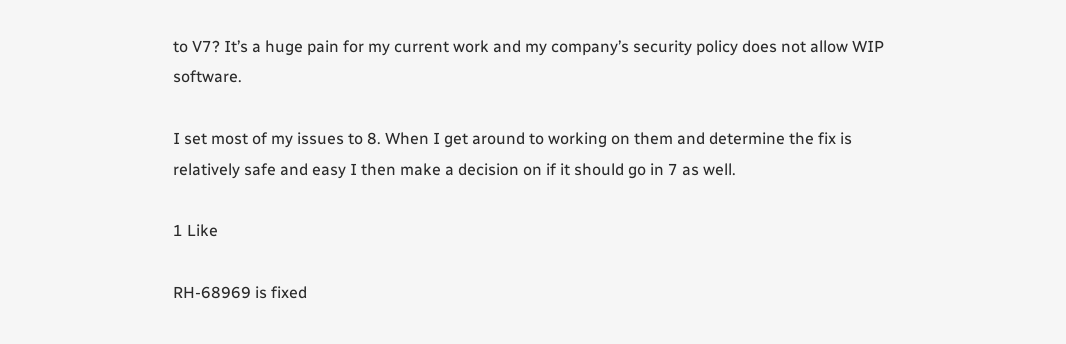to V7? It’s a huge pain for my current work and my company’s security policy does not allow WIP software.

I set most of my issues to 8. When I get around to working on them and determine the fix is relatively safe and easy I then make a decision on if it should go in 7 as well.

1 Like

RH-68969 is fixed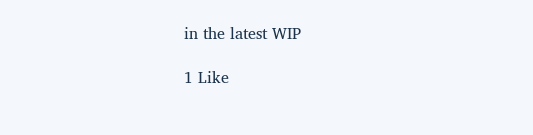in the latest WIP

1 Like